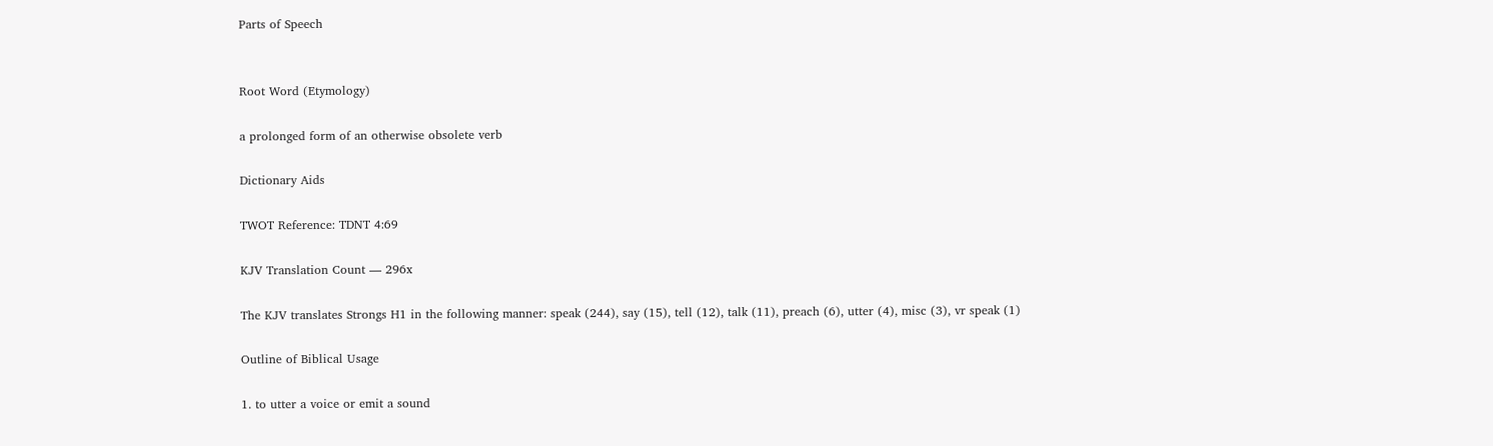Parts of Speech


Root Word (Etymology)

a prolonged form of an otherwise obsolete verb

Dictionary Aids

TWOT Reference: TDNT 4:69

KJV Translation Count — 296x

The KJV translates Strongs H1 in the following manner: speak (244), say (15), tell (12), talk (11), preach (6), utter (4), misc (3), vr speak (1)

Outline of Biblical Usage

1. to utter a voice or emit a sound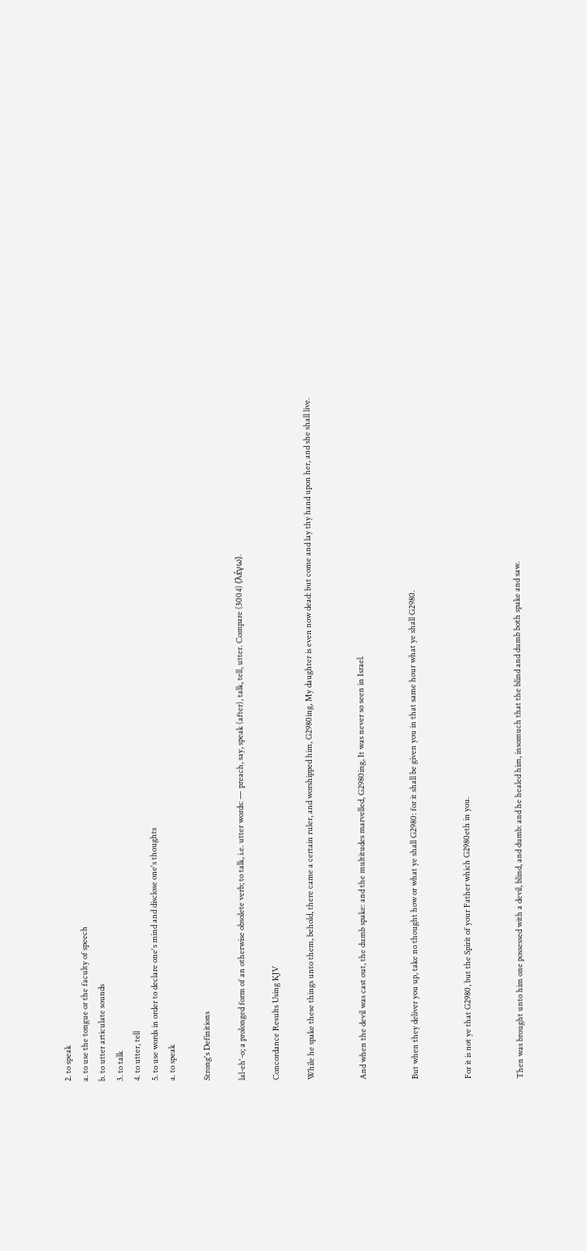2. to speak
a. to use the tongue or the faculty of speech
b. to utter articulate sounds
3. to talk
4. to utter, tell
5. to use words in order to declare one's mind and disclose one's thoughts
a. to speak

Strong's Definitions

lal-eh'-o; a prolonged form of an otherwise obsolete verb; to talk, i.e. utter words: — preach, say, speak (after), talk, tell, utter. Compare (3004) (λέγω).

Concordance Results Using KJV

While he spake these things unto them, behold, there came a certain ruler, and worshipped him, G2980ing, My daughter is even now dead: but come and lay thy hand upon her, and she shall live.


And when the devil was cast out, the dumb spake: and the multitudes marvelled, G2980ing, It was never so seen in Israel.


But when they deliver you up, take no thought how or what ye shall G2980: for it shall be given you in that same hour what ye shall G2980.


For it is not ye that G2980, but the Spirit of your Father which G2980eth in you.


Then was brought unto him one possessed with a devil, blind, and dumb: and he healed him, insomuch that the blind and dumb both spake and saw.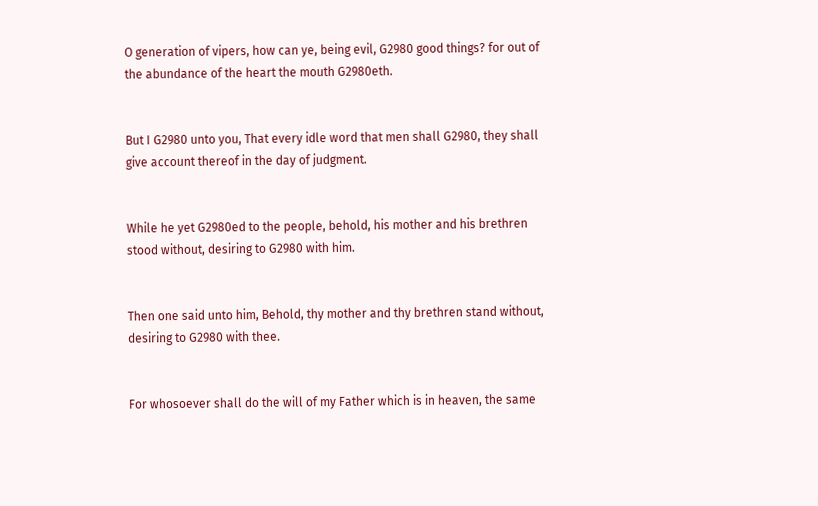O generation of vipers, how can ye, being evil, G2980 good things? for out of the abundance of the heart the mouth G2980eth.


But I G2980 unto you, That every idle word that men shall G2980, they shall give account thereof in the day of judgment.


While he yet G2980ed to the people, behold, his mother and his brethren stood without, desiring to G2980 with him.


Then one said unto him, Behold, thy mother and thy brethren stand without, desiring to G2980 with thee.


For whosoever shall do the will of my Father which is in heaven, the same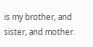is my brother, and sister, and mother.